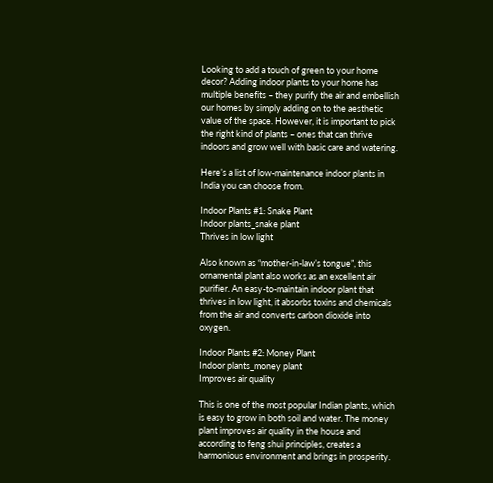Looking to add a touch of green to your home decor? Adding indoor plants to your home has multiple benefits – they purify the air and embellish our homes by simply adding on to the aesthetic value of the space. However, it is important to pick the right kind of plants – ones that can thrive indoors and grow well with basic care and watering.

Here’s a list of low-maintenance indoor plants in India you can choose from.

Indoor Plants #1: Snake Plant
Indoor plants_snake plant
Thrives in low light

Also known as “mother-in-law’s tongue”, this ornamental plant also works as an excellent air purifier. An easy-to-maintain indoor plant that thrives in low light, it absorbs toxins and chemicals from the air and converts carbon dioxide into oxygen.

Indoor Plants #2: Money Plant
Indoor plants_money plant
Improves air quality

This is one of the most popular Indian plants, which is easy to grow in both soil and water. The money plant improves air quality in the house and according to feng shui principles, creates a harmonious environment and brings in prosperity.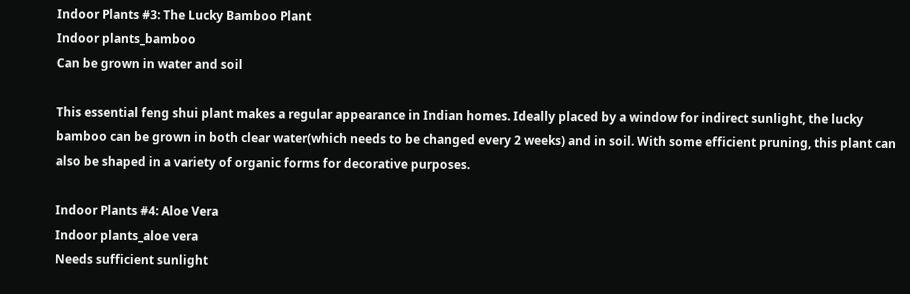Indoor Plants #3: The Lucky Bamboo Plant
Indoor plants_bamboo
Can be grown in water and soil

This essential feng shui plant makes a regular appearance in Indian homes. Ideally placed by a window for indirect sunlight, the lucky bamboo can be grown in both clear water(which needs to be changed every 2 weeks) and in soil. With some efficient pruning, this plant can also be shaped in a variety of organic forms for decorative purposes.

Indoor Plants #4: Aloe Vera
Indoor plants_aloe vera
Needs sufficient sunlight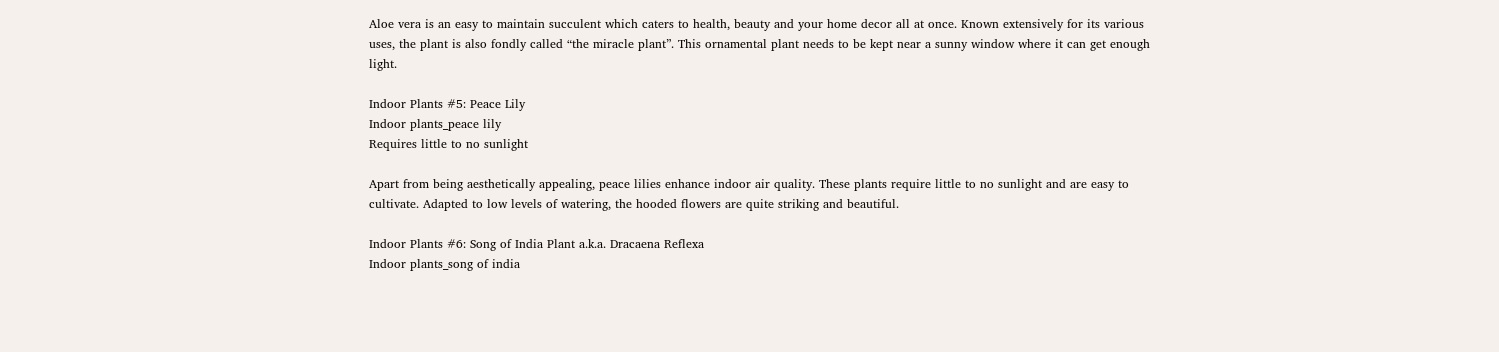Aloe vera is an easy to maintain succulent which caters to health, beauty and your home decor all at once. Known extensively for its various uses, the plant is also fondly called “the miracle plant”. This ornamental plant needs to be kept near a sunny window where it can get enough light.

Indoor Plants #5: Peace Lily
Indoor plants_peace lily
Requires little to no sunlight

Apart from being aesthetically appealing, peace lilies enhance indoor air quality. These plants require little to no sunlight and are easy to cultivate. Adapted to low levels of watering, the hooded flowers are quite striking and beautiful.

Indoor Plants #6: Song of India Plant a.k.a. Dracaena Reflexa
Indoor plants_song of india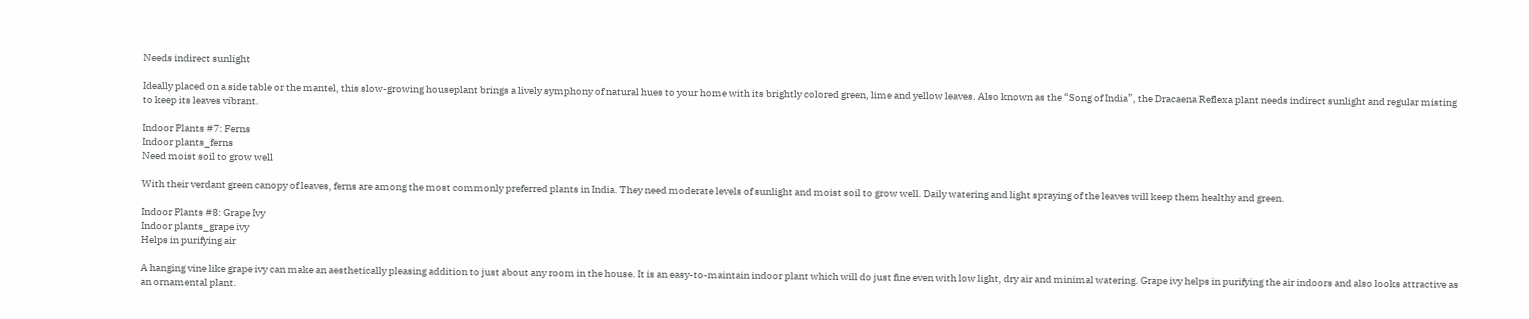Needs indirect sunlight

Ideally placed on a side table or the mantel, this slow-growing houseplant brings a lively symphony of natural hues to your home with its brightly colored green, lime and yellow leaves. Also known as the “Song of India”, the Dracaena Reflexa plant needs indirect sunlight and regular misting to keep its leaves vibrant.

Indoor Plants #7: Ferns
Indoor plants_ferns
Need moist soil to grow well

With their verdant green canopy of leaves, ferns are among the most commonly preferred plants in India. They need moderate levels of sunlight and moist soil to grow well. Daily watering and light spraying of the leaves will keep them healthy and green.

Indoor Plants #8: Grape Ivy
Indoor plants_grape ivy
Helps in purifying air

A hanging vine like grape ivy can make an aesthetically pleasing addition to just about any room in the house. It is an easy-to-maintain indoor plant which will do just fine even with low light, dry air and minimal watering. Grape ivy helps in purifying the air indoors and also looks attractive as an ornamental plant.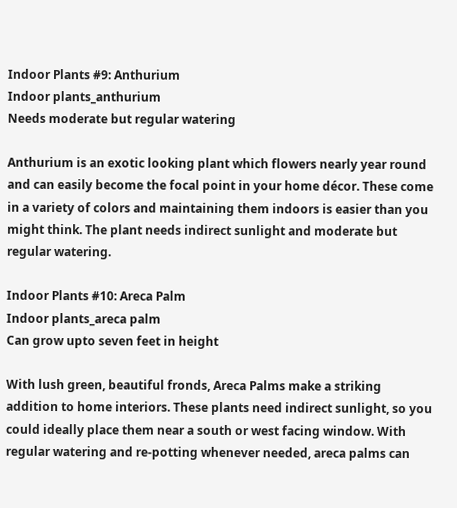Indoor Plants #9: Anthurium
Indoor plants_anthurium
Needs moderate but regular watering

Anthurium is an exotic looking plant which flowers nearly year round and can easily become the focal point in your home décor. These come in a variety of colors and maintaining them indoors is easier than you might think. The plant needs indirect sunlight and moderate but regular watering.

Indoor Plants #10: Areca Palm
Indoor plants_areca palm
Can grow upto seven feet in height

With lush green, beautiful fronds, Areca Palms make a striking addition to home interiors. These plants need indirect sunlight, so you could ideally place them near a south or west facing window. With regular watering and re-potting whenever needed, areca palms can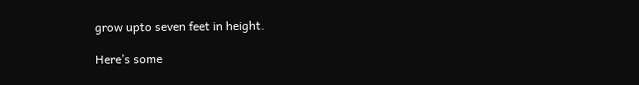grow upto seven feet in height.

Here’s some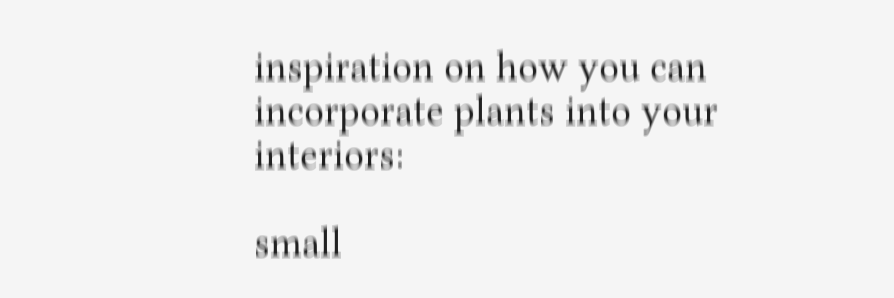inspiration on how you can incorporate plants into your interiors:

small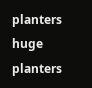planters
huge planters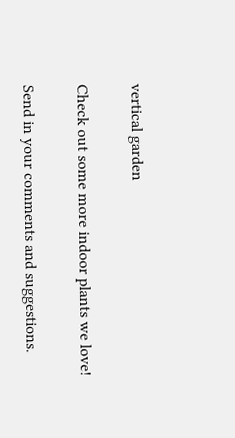vertical garden

Check out some more indoor plants we love!

Send in your comments and suggestions.